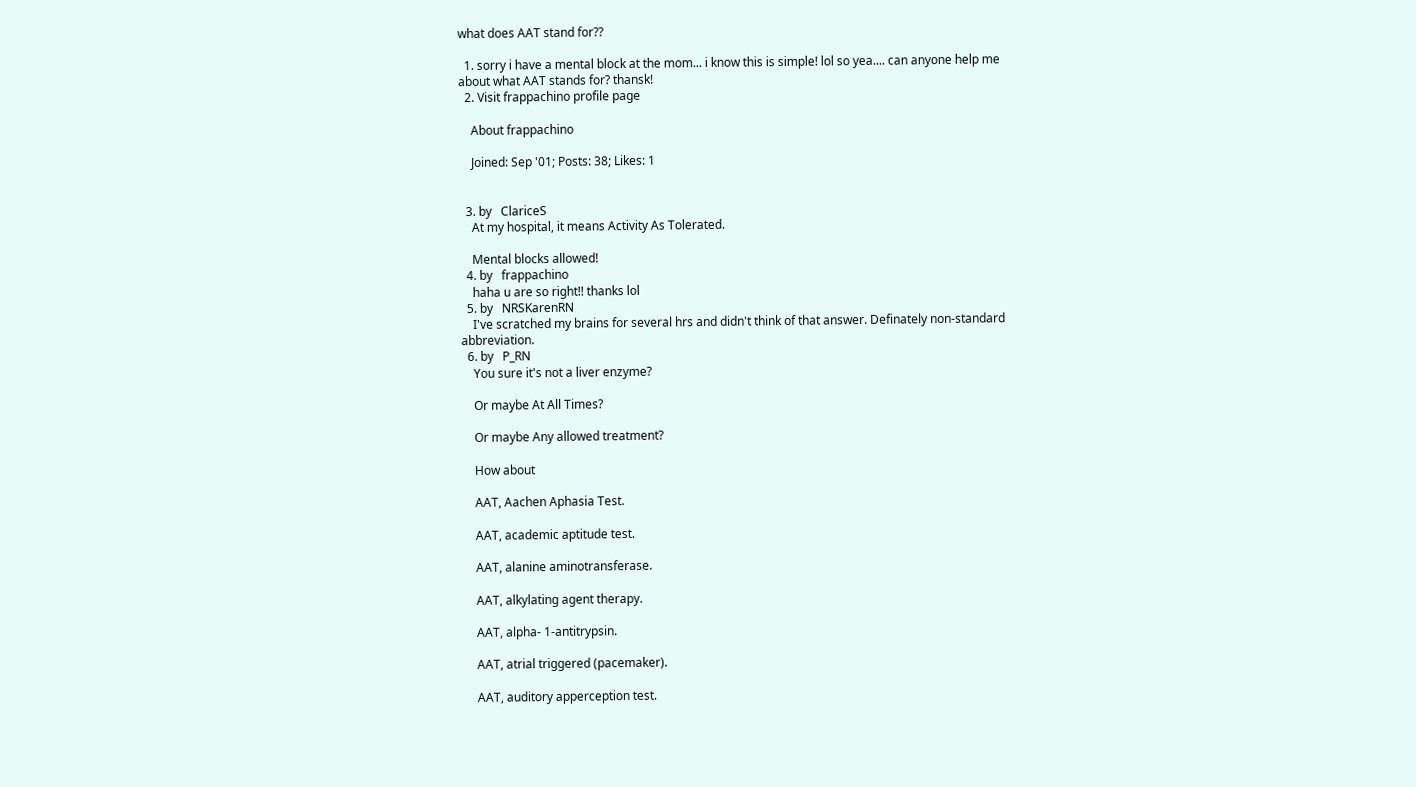what does AAT stand for??

  1. sorry i have a mental block at the mom... i know this is simple! lol so yea.... can anyone help me about what AAT stands for? thansk!
  2. Visit frappachino profile page

    About frappachino

    Joined: Sep '01; Posts: 38; Likes: 1


  3. by   ClariceS
    At my hospital, it means Activity As Tolerated.

    Mental blocks allowed!
  4. by   frappachino
    haha u are so right!! thanks lol
  5. by   NRSKarenRN
    I've scratched my brains for several hrs and didn't think of that answer. Definately non-standard abbreviation.
  6. by   P_RN
    You sure it's not a liver enzyme?

    Or maybe At All Times?

    Or maybe Any allowed treatment?

    How about

    AAT, Aachen Aphasia Test.

    AAT, academic aptitude test.

    AAT, alanine aminotransferase.

    AAT, alkylating agent therapy.

    AAT, alpha- 1-antitrypsin.

    AAT, atrial triggered (pacemaker).

    AAT, auditory apperception test.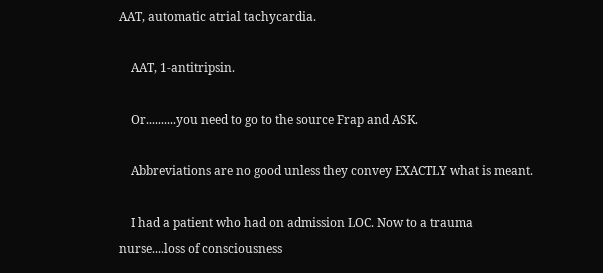AAT, automatic atrial tachycardia.

    AAT, 1-antitripsin.

    Or..........you need to go to the source Frap and ASK.

    Abbreviations are no good unless they convey EXACTLY what is meant.

    I had a patient who had on admission LOC. Now to a trauma nurse....loss of consciousness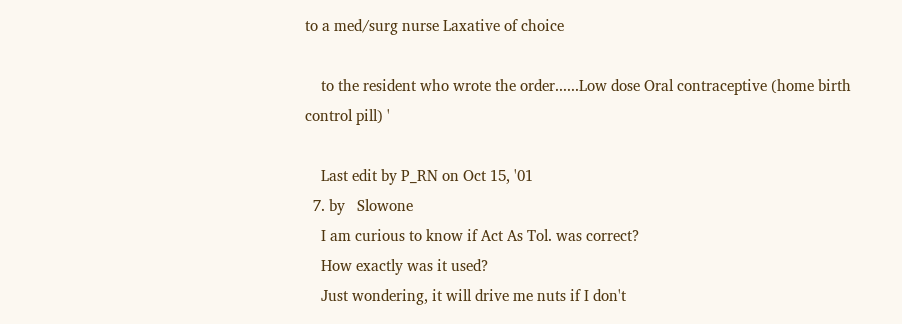to a med/surg nurse Laxative of choice

    to the resident who wrote the order......Low dose Oral contraceptive (home birth control pill) '

    Last edit by P_RN on Oct 15, '01
  7. by   Slowone
    I am curious to know if Act As Tol. was correct?
    How exactly was it used?
    Just wondering, it will drive me nuts if I don't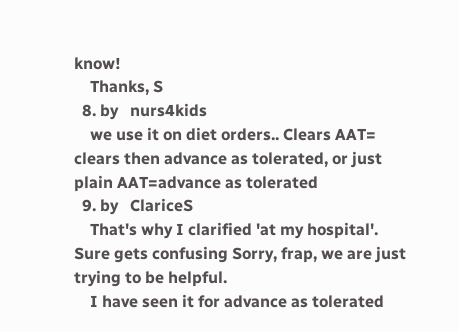know!
    Thanks, S
  8. by   nurs4kids
    we use it on diet orders.. Clears AAT= clears then advance as tolerated, or just plain AAT=advance as tolerated
  9. by   ClariceS
    That's why I clarified 'at my hospital'. Sure gets confusing Sorry, frap, we are just trying to be helpful.
    I have seen it for advance as tolerated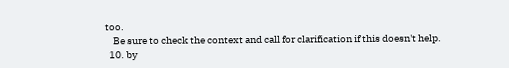too.
    Be sure to check the context and call for clarification if this doesn't help.
  10. by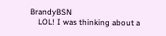BrandyBSN
    LOL! I was thinking about a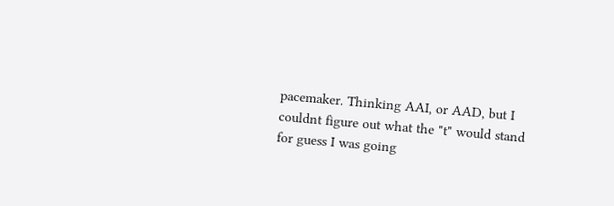pacemaker. Thinking AAI, or AAD, but I couldnt figure out what the "t" would stand for guess I was going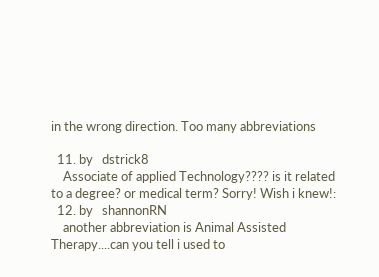in the wrong direction. Too many abbreviations

  11. by   dstrick8
    Associate of applied Technology???? is it related to a degree? or medical term? Sorry! Wish i knew!:
  12. by   shannonRN
    another abbreviation is Animal Assisted Therapy....can you tell i used to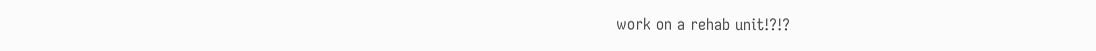work on a rehab unit!?!?